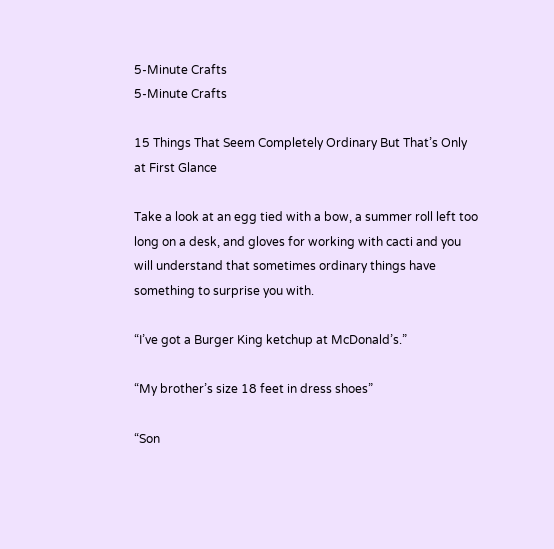5-Minute Crafts
5-Minute Crafts

15 Things That Seem Completely Ordinary But That’s Only at First Glance

Take a look at an egg tied with a bow, a summer roll left too long on a desk, and gloves for working with cacti and you will understand that sometimes ordinary things have something to surprise you with.

“I’ve got a Burger King ketchup at McDonald’s.”

“My brother’s size 18 feet in dress shoes”

“Son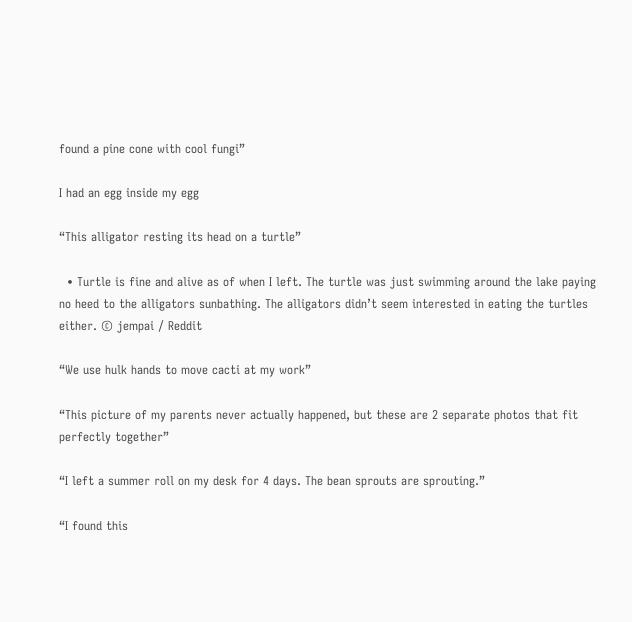found a pine cone with cool fungi”

I had an egg inside my egg

“This alligator resting its head on a turtle”

  • Turtle is fine and alive as of when I left. The turtle was just swimming around the lake paying no heed to the alligators sunbathing. The alligators didn’t seem interested in eating the turtles either. © jempai / Reddit

“We use hulk hands to move cacti at my work”

“This picture of my parents never actually happened, but these are 2 separate photos that fit perfectly together”

“I left a summer roll on my desk for 4 days. The bean sprouts are sprouting.”

“I found this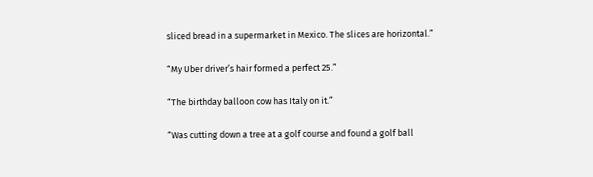sliced bread in a supermarket in Mexico. The slices are horizontal.”

“My Uber driver’s hair formed a perfect 25.”

“The birthday balloon cow has Italy on it.”

“Was cutting down a tree at a golf course and found a golf ball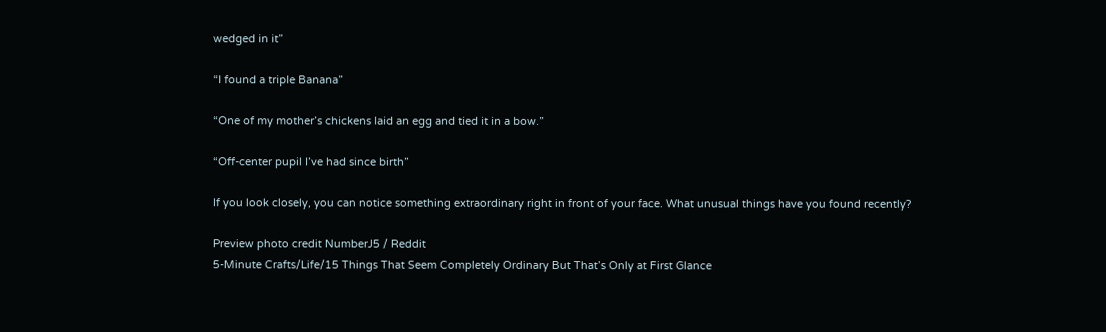wedged in it”

“I found a triple Banana”

“One of my mother’s chickens laid an egg and tied it in a bow.”

“Off-center pupil I’ve had since birth”

If you look closely, you can notice something extraordinary right in front of your face. What unusual things have you found recently?

Preview photo credit NumberJ5 / Reddit
5-Minute Crafts/Life/15 Things That Seem Completely Ordinary But That’s Only at First Glance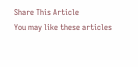Share This Article
You may like these articles